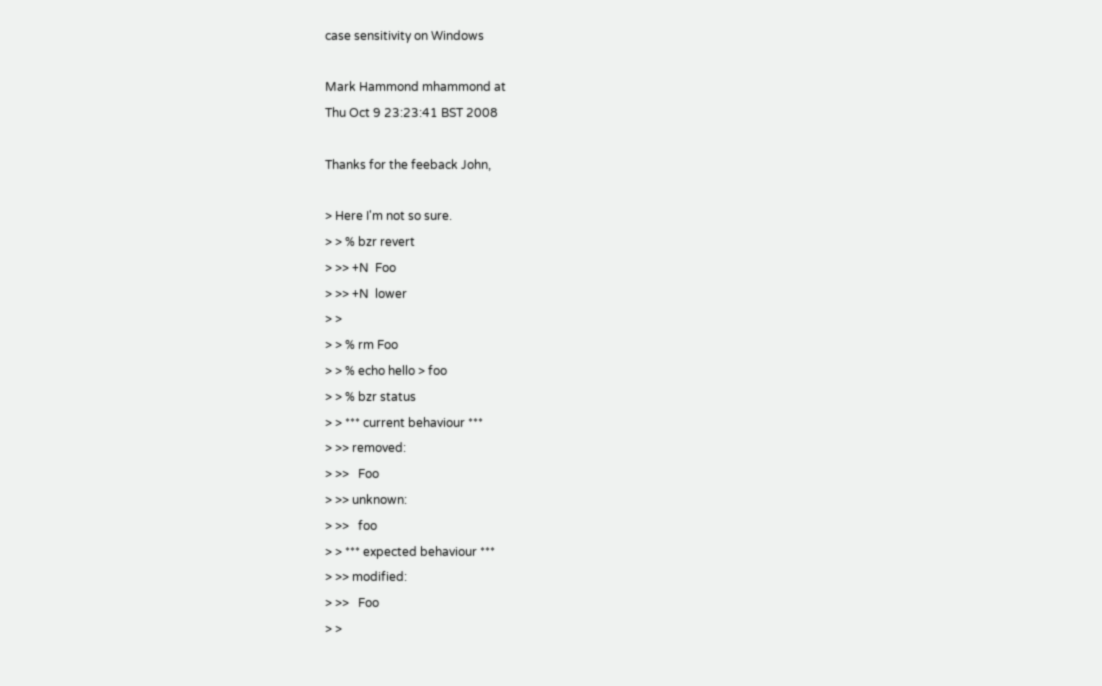case sensitivity on Windows

Mark Hammond mhammond at
Thu Oct 9 23:23:41 BST 2008

Thanks for the feeback John,

> Here I'm not so sure.
> > % bzr revert
> >> +N  Foo
> >> +N  lower
> >
> > % rm Foo
> > % echo hello > foo
> > % bzr status
> > *** current behaviour ***
> >> removed:
> >>   Foo
> >> unknown:
> >>   foo
> > *** expected behaviour ***
> >> modified:
> >>   Foo
> >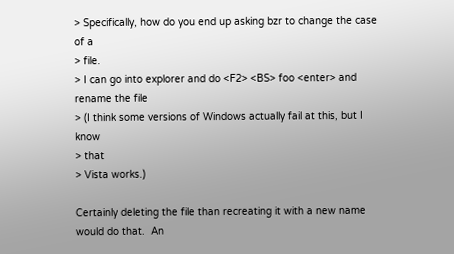> Specifically, how do you end up asking bzr to change the case of a
> file.
> I can go into explorer and do <F2> <BS> foo <enter> and rename the file
> (I think some versions of Windows actually fail at this, but I know
> that
> Vista works.)

Certainly deleting the file than recreating it with a new name would do that.  An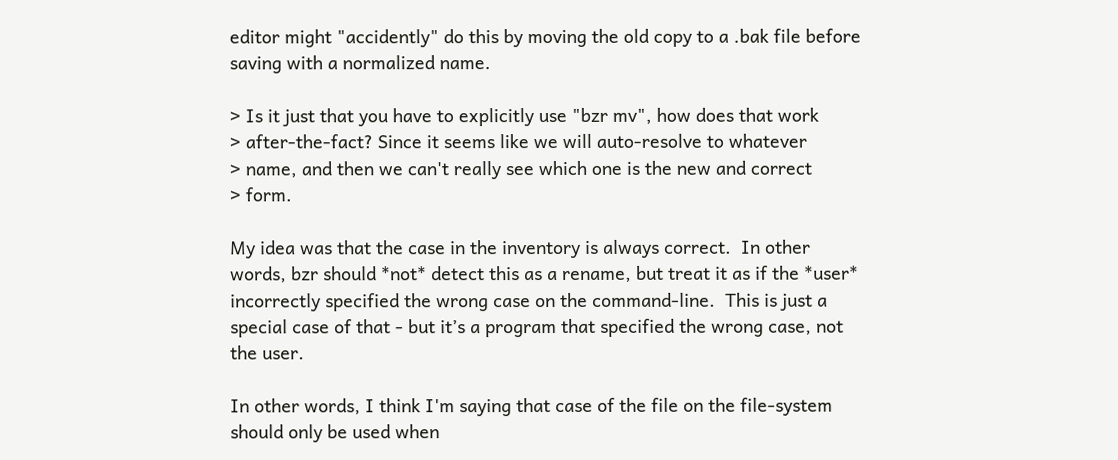editor might "accidently" do this by moving the old copy to a .bak file before saving with a normalized name.

> Is it just that you have to explicitly use "bzr mv", how does that work
> after-the-fact? Since it seems like we will auto-resolve to whatever
> name, and then we can't really see which one is the new and correct
> form.

My idea was that the case in the inventory is always correct.  In other words, bzr should *not* detect this as a rename, but treat it as if the *user* incorrectly specified the wrong case on the command-line.  This is just a special case of that - but it’s a program that specified the wrong case, not the user.

In other words, I think I'm saying that case of the file on the file-system should only be used when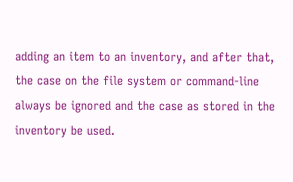adding an item to an inventory, and after that, the case on the file system or command-line always be ignored and the case as stored in the inventory be used.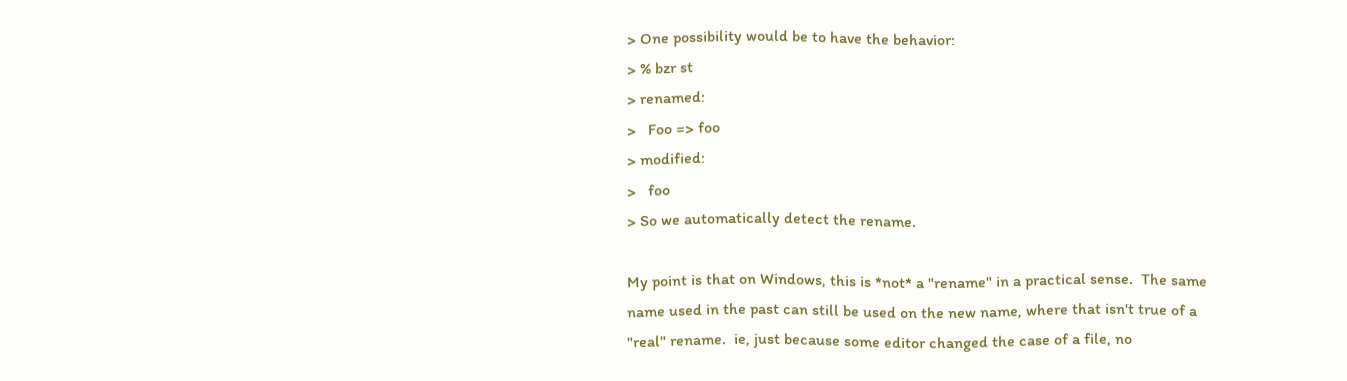> One possibility would be to have the behavior:
> % bzr st
> renamed:
>   Foo => foo
> modified:
>   foo
> So we automatically detect the rename.

My point is that on Windows, this is *not* a "rename" in a practical sense.  The same name used in the past can still be used on the new name, where that isn't true of a "real" rename.  ie, just because some editor changed the case of a file, no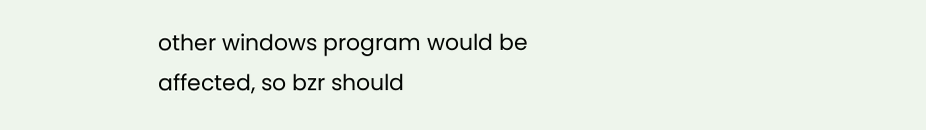other windows program would be affected, so bzr should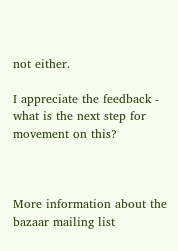not either.

I appreciate the feedback - what is the next step for movement on this?



More information about the bazaar mailing list